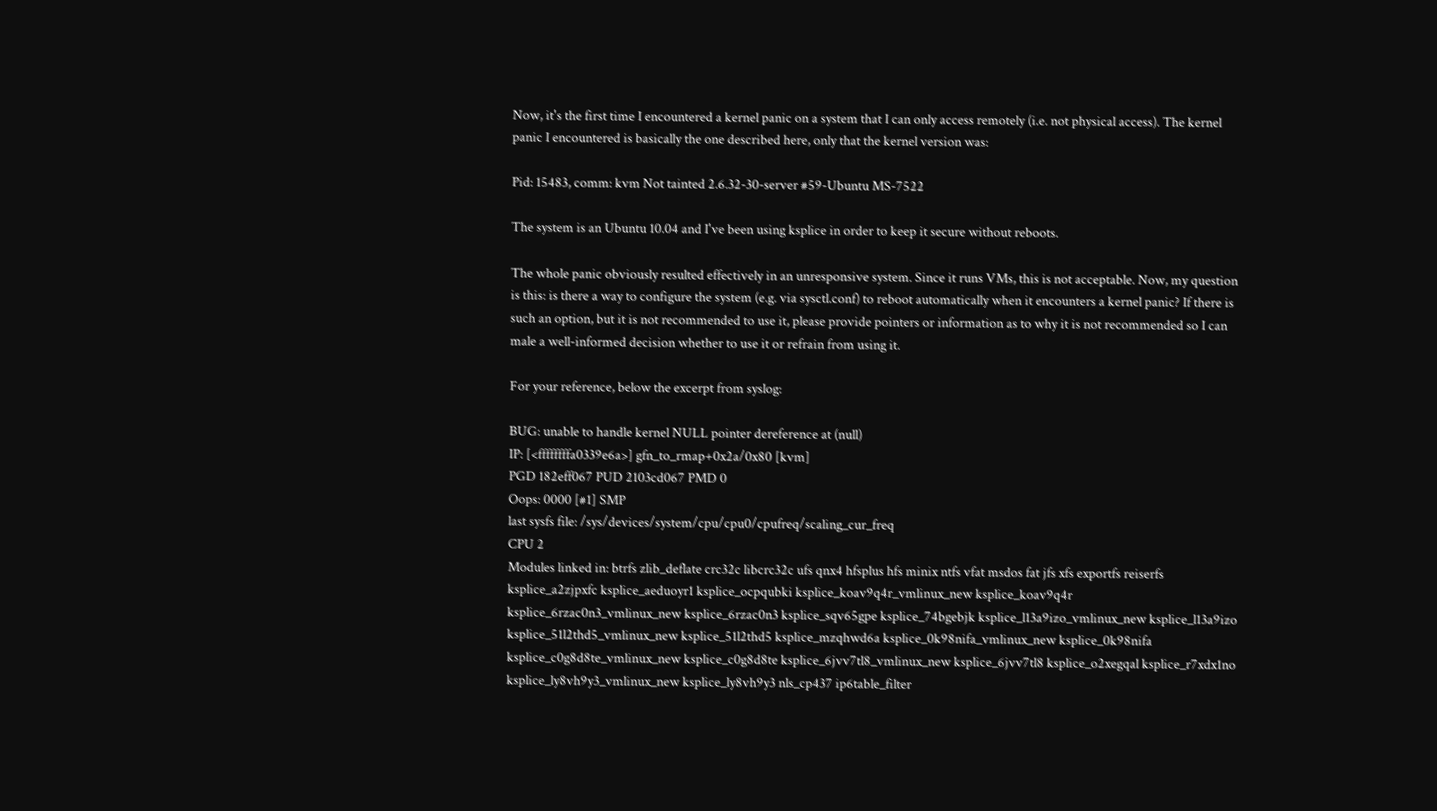Now, it's the first time I encountered a kernel panic on a system that I can only access remotely (i.e. not physical access). The kernel panic I encountered is basically the one described here, only that the kernel version was:

Pid: 15483, comm: kvm Not tainted 2.6.32-30-server #59-Ubuntu MS-7522

The system is an Ubuntu 10.04 and I've been using ksplice in order to keep it secure without reboots.

The whole panic obviously resulted effectively in an unresponsive system. Since it runs VMs, this is not acceptable. Now, my question is this: is there a way to configure the system (e.g. via sysctl.conf) to reboot automatically when it encounters a kernel panic? If there is such an option, but it is not recommended to use it, please provide pointers or information as to why it is not recommended so I can male a well-informed decision whether to use it or refrain from using it.

For your reference, below the excerpt from syslog:

BUG: unable to handle kernel NULL pointer dereference at (null)
IP: [<ffffffffa0339e6a>] gfn_to_rmap+0x2a/0x80 [kvm]
PGD 182eff067 PUD 2103cd067 PMD 0
Oops: 0000 [#1] SMP
last sysfs file: /sys/devices/system/cpu/cpu0/cpufreq/scaling_cur_freq
CPU 2
Modules linked in: btrfs zlib_deflate crc32c libcrc32c ufs qnx4 hfsplus hfs minix ntfs vfat msdos fat jfs xfs exportfs reiserfs ksplice_a2zjpxfc ksplice_aeduoyr1 ksplice_ocpqubki ksplice_koav9q4r_vmlinux_new ksplice_koav9q4r ksplice_6rzac0n3_vmlinux_new ksplice_6rzac0n3 ksplice_sqv65gpe ksplice_74bgebjk ksplice_l13a9izo_vmlinux_new ksplice_l13a9izo ksplice_51l2thd5_vmlinux_new ksplice_51l2thd5 ksplice_mzqhwd6a ksplice_0k98nifa_vmlinux_new ksplice_0k98nifa ksplice_c0g8d8te_vmlinux_new ksplice_c0g8d8te ksplice_6jvv7tl8_vmlinux_new ksplice_6jvv7tl8 ksplice_o2xegqal ksplice_r7xdx1no ksplice_ly8vh9y3_vmlinux_new ksplice_ly8vh9y3 nls_cp437 ip6table_filter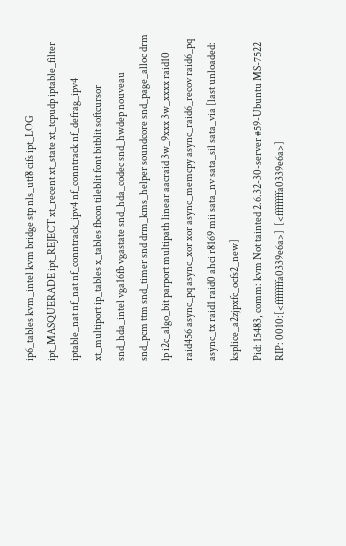ip6_tables kvm_intel kvm bridge stp nls_utf8 cifs ipt_LOG ipt_MASQUERADE ipt_REJECT xt_recent xt_state xt_tcpudp iptable_filter iptable_nat nf_nat nf_conntrack_ipv4 nf_conntrack nf_defrag_ipv4 xt_multiport ip_tables x_tables fbcon tileblit font bitblit softcursor snd_hda_intel vga16fb vgastate snd_hda_codec snd_hwdep nouveau snd_pcm ttm snd_timer snd drm_kms_helper soundcore snd_page_alloc drm lp i2c_algo_bit parport multipath linear aacraid 3w_9xxx 3w_xxxx raid10 raid456 async_pq async_xor xor async_memcpy async_raid6_recov raid6_pq async_tx raid1 raid0 ahci r8169 mii sata_nv sata_sil sata_via [last unloaded: ksplice_a2zjpxfc_ocfs2_new]
Pid: 15483, comm: kvm Not tainted 2.6.32-30-server #59-Ubuntu MS-7522
RIP: 0010:[<ffffffffa0339e6a>]  [<ffffffffa0339e6a>]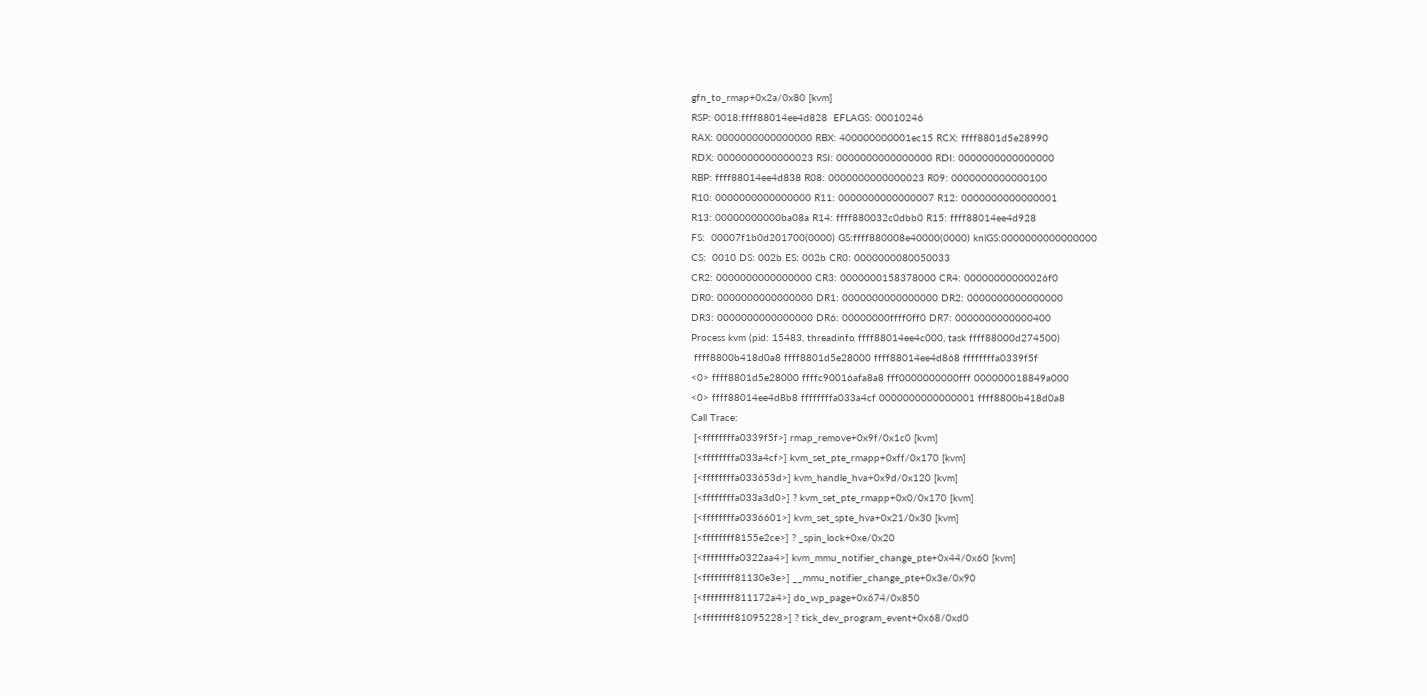gfn_to_rmap+0x2a/0x80 [kvm]
RSP: 0018:ffff88014ee4d828  EFLAGS: 00010246
RAX: 0000000000000000 RBX: 400000000001ec15 RCX: ffff8801d5e28990
RDX: 0000000000000023 RSI: 0000000000000000 RDI: 0000000000000000
RBP: ffff88014ee4d838 R08: 0000000000000023 R09: 0000000000000100
R10: 0000000000000000 R11: 0000000000000007 R12: 0000000000000001
R13: 00000000000ba08a R14: ffff880032c0dbb0 R15: ffff88014ee4d928
FS:  00007f1b0d201700(0000) GS:ffff880008e40000(0000) knlGS:0000000000000000
CS:  0010 DS: 002b ES: 002b CR0: 0000000080050033
CR2: 0000000000000000 CR3: 0000000158378000 CR4: 00000000000026f0
DR0: 0000000000000000 DR1: 0000000000000000 DR2: 0000000000000000
DR3: 0000000000000000 DR6: 00000000ffff0ff0 DR7: 0000000000000400
Process kvm (pid: 15483, threadinfo ffff88014ee4c000, task ffff88000d274500)
 ffff8800b418d0a8 ffff8801d5e28000 ffff88014ee4d868 ffffffffa0339f5f
<0> ffff8801d5e28000 ffffc90016afa8a8 fff0000000000fff 000000018849a000
<0> ffff88014ee4d8b8 ffffffffa033a4cf 0000000000000001 ffff8800b418d0a8
Call Trace:
 [<ffffffffa0339f5f>] rmap_remove+0x9f/0x1c0 [kvm]
 [<ffffffffa033a4cf>] kvm_set_pte_rmapp+0xff/0x170 [kvm]
 [<ffffffffa033653d>] kvm_handle_hva+0x9d/0x120 [kvm]
 [<ffffffffa033a3d0>] ? kvm_set_pte_rmapp+0x0/0x170 [kvm]
 [<ffffffffa0336601>] kvm_set_spte_hva+0x21/0x30 [kvm]
 [<ffffffff8155e2ce>] ? _spin_lock+0xe/0x20
 [<ffffffffa0322aa4>] kvm_mmu_notifier_change_pte+0x44/0x60 [kvm]
 [<ffffffff81130e3e>] __mmu_notifier_change_pte+0x3e/0x90
 [<ffffffff811172a4>] do_wp_page+0x674/0x850
 [<ffffffff81095228>] ? tick_dev_program_event+0x68/0xd0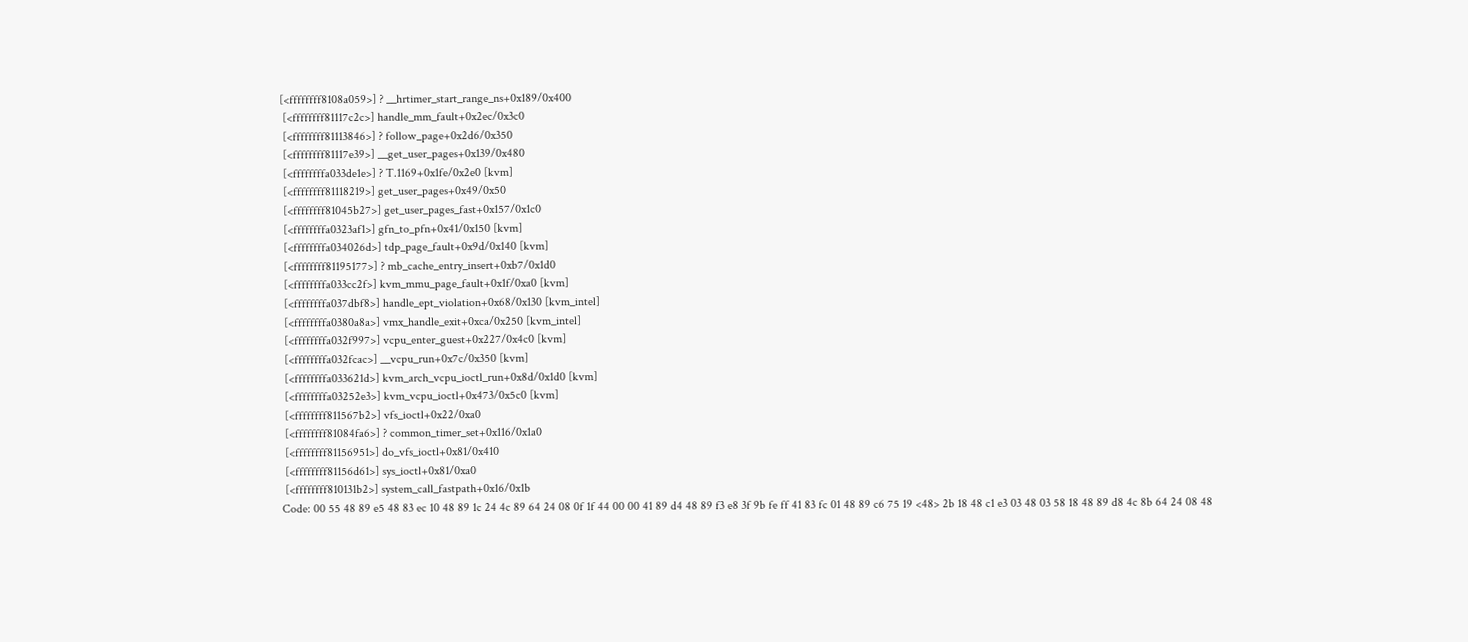[<ffffffff8108a059>] ? __hrtimer_start_range_ns+0x189/0x400
 [<ffffffff81117c2c>] handle_mm_fault+0x2ec/0x3c0
 [<ffffffff81113846>] ? follow_page+0x2d6/0x350
 [<ffffffff81117e39>] __get_user_pages+0x139/0x480
 [<ffffffffa033de1e>] ? T.1169+0x1fe/0x2e0 [kvm]
 [<ffffffff81118219>] get_user_pages+0x49/0x50
 [<ffffffff81045b27>] get_user_pages_fast+0x157/0x1c0
 [<ffffffffa0323af1>] gfn_to_pfn+0x41/0x150 [kvm]
 [<ffffffffa034026d>] tdp_page_fault+0x9d/0x140 [kvm]
 [<ffffffff81195177>] ? mb_cache_entry_insert+0xb7/0x1d0
 [<ffffffffa033cc2f>] kvm_mmu_page_fault+0x1f/0xa0 [kvm]
 [<ffffffffa037dbf8>] handle_ept_violation+0x68/0x130 [kvm_intel]
 [<ffffffffa0380a8a>] vmx_handle_exit+0xca/0x250 [kvm_intel]
 [<ffffffffa032f997>] vcpu_enter_guest+0x227/0x4c0 [kvm]
 [<ffffffffa032fcac>] __vcpu_run+0x7c/0x350 [kvm]
 [<ffffffffa033621d>] kvm_arch_vcpu_ioctl_run+0x8d/0x1d0 [kvm]
 [<ffffffffa03252e3>] kvm_vcpu_ioctl+0x473/0x5c0 [kvm]
 [<ffffffff811567b2>] vfs_ioctl+0x22/0xa0
 [<ffffffff81084fa6>] ? common_timer_set+0x116/0x1a0
 [<ffffffff81156951>] do_vfs_ioctl+0x81/0x410
 [<ffffffff81156d61>] sys_ioctl+0x81/0xa0
 [<ffffffff810131b2>] system_call_fastpath+0x16/0x1b
Code: 00 55 48 89 e5 48 83 ec 10 48 89 1c 24 4c 89 64 24 08 0f 1f 44 00 00 41 89 d4 48 89 f3 e8 3f 9b fe ff 41 83 fc 01 48 89 c6 75 19 <48> 2b 18 48 c1 e3 03 48 03 58 18 48 89 d8 4c 8b 64 24 08 48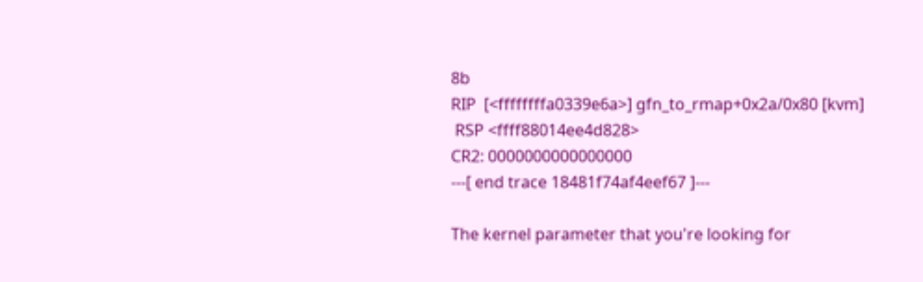8b
RIP  [<ffffffffa0339e6a>] gfn_to_rmap+0x2a/0x80 [kvm]
 RSP <ffff88014ee4d828>
CR2: 0000000000000000
---[ end trace 18481f74af4eef67 ]---

The kernel parameter that you're looking for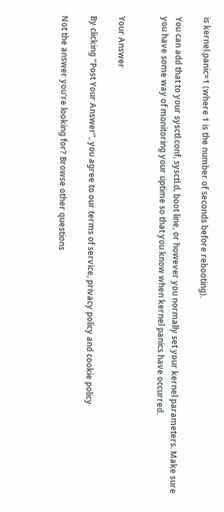is kernel.panic=1 (where 1 is the number of seconds before rebooting).

You can add that to your sysctl.conf, sysctl.d, boot line, or however you normally set your kernel parameters. Make sure you have some way of monitoring your uptime so that you know when kernel panics have occurred.


Your Answer

By clicking “Post Your Answer”, you agree to our terms of service, privacy policy and cookie policy

Not the answer you're looking for? Browse other questions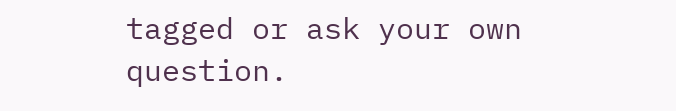tagged or ask your own question.